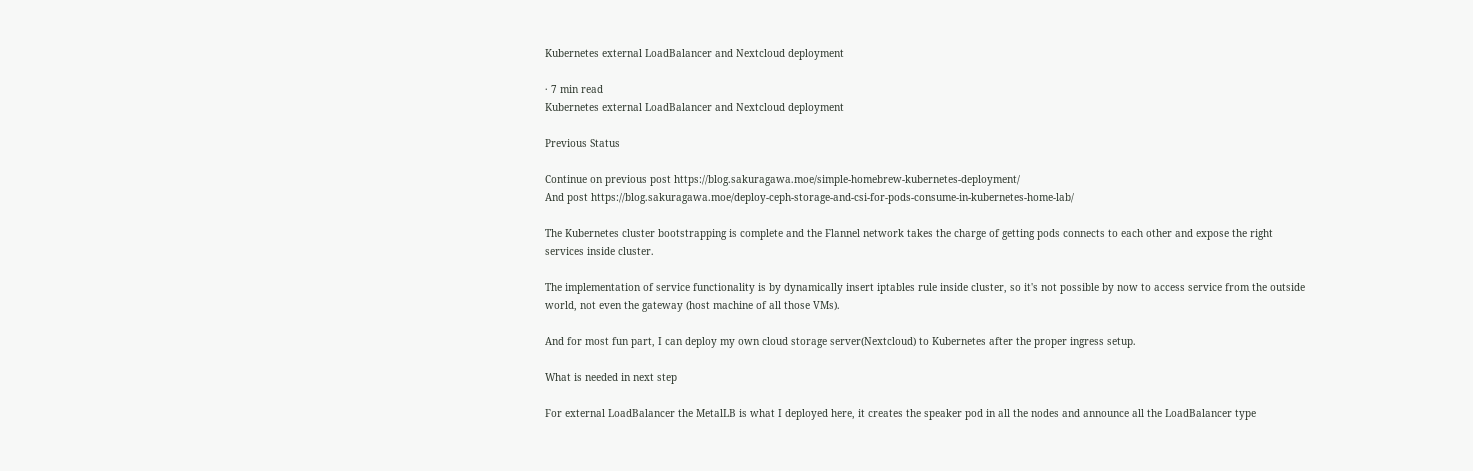Kubernetes external LoadBalancer and Nextcloud deployment

· 7 min read
Kubernetes external LoadBalancer and Nextcloud deployment

Previous Status

Continue on previous post https://blog.sakuragawa.moe/simple-homebrew-kubernetes-deployment/
And post https://blog.sakuragawa.moe/deploy-ceph-storage-and-csi-for-pods-consume-in-kubernetes-home-lab/

The Kubernetes cluster bootstrapping is complete and the Flannel network takes the charge of getting pods connects to each other and expose the right services inside cluster.

The implementation of service functionality is by dynamically insert iptables rule inside cluster, so it's not possible by now to access service from the outside world, not even the gateway (host machine of all those VMs).

And for most fun part, I can deploy my own cloud storage server(Nextcloud) to Kubernetes after the proper ingress setup.

What is needed in next step

For external LoadBalancer the MetalLB is what I deployed here, it creates the speaker pod in all the nodes and announce all the LoadBalancer type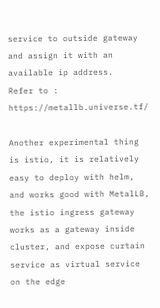service to outside gateway and assign it with an available ip address.
Refer to : https://metallb.universe.tf/

Another experimental thing is istio, it is relatively easy to deploy with helm, and works good with MetalLB, the istio ingress gateway works as a gateway inside cluster, and expose curtain service as virtual service on the edge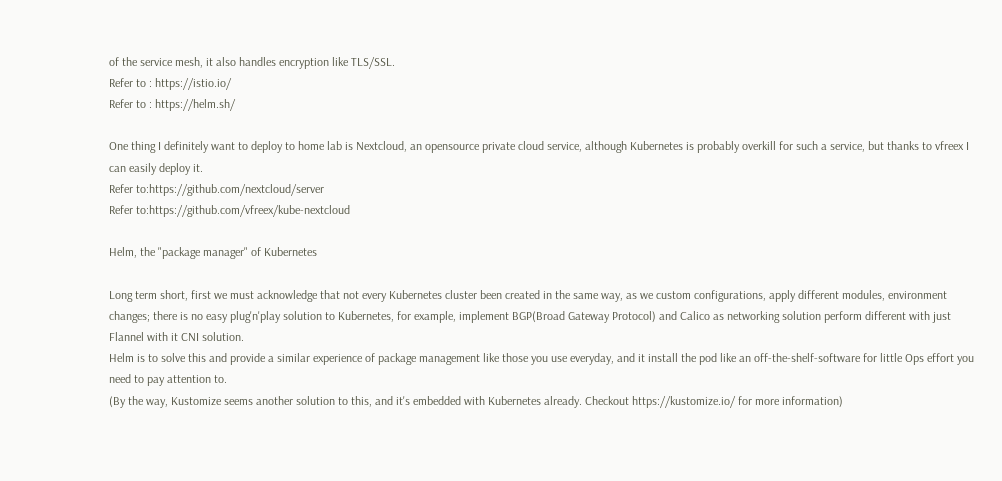of the service mesh, it also handles encryption like TLS/SSL.
Refer to : https://istio.io/
Refer to : https://helm.sh/

One thing I definitely want to deploy to home lab is Nextcloud, an opensource private cloud service, although Kubernetes is probably overkill for such a service, but thanks to vfreex I can easily deploy it.
Refer to:https://github.com/nextcloud/server
Refer to:https://github.com/vfreex/kube-nextcloud

Helm, the "package manager" of Kubernetes

Long term short, first we must acknowledge that not every Kubernetes cluster been created in the same way, as we custom configurations, apply different modules, environment changes; there is no easy plug'n'play solution to Kubernetes, for example, implement BGP(Broad Gateway Protocol) and Calico as networking solution perform different with just Flannel with it CNI solution.
Helm is to solve this and provide a similar experience of package management like those you use everyday, and it install the pod like an off-the-shelf-software for little Ops effort you need to pay attention to.
(By the way, Kustomize seems another solution to this, and it's embedded with Kubernetes already. Checkout https://kustomize.io/ for more information)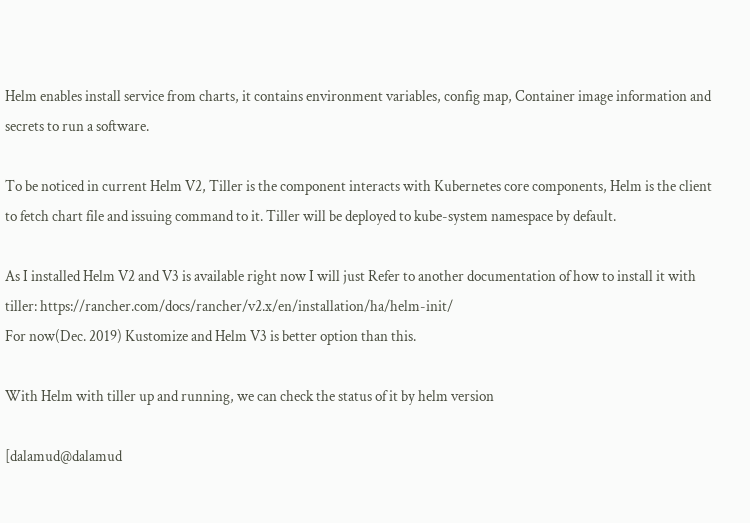Helm enables install service from charts, it contains environment variables, config map, Container image information and secrets to run a software.

To be noticed in current Helm V2, Tiller is the component interacts with Kubernetes core components, Helm is the client to fetch chart file and issuing command to it. Tiller will be deployed to kube-system namespace by default.

As I installed Helm V2 and V3 is available right now I will just Refer to another documentation of how to install it with tiller: https://rancher.com/docs/rancher/v2.x/en/installation/ha/helm-init/
For now(Dec. 2019) Kustomize and Helm V3 is better option than this.

With Helm with tiller up and running, we can check the status of it by helm version

[dalamud@dalamud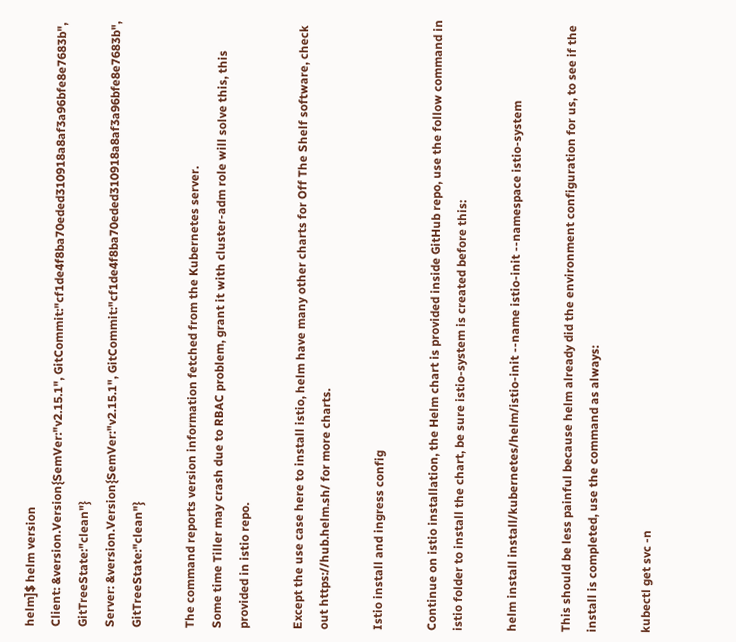helm]$ helm version
Client: &version.Version{SemVer:"v2.15.1", GitCommit:"cf1de4f8ba70eded310918a8af3a96bfe8e7683b", GitTreeState:"clean"}
Server: &version.Version{SemVer:"v2.15.1", GitCommit:"cf1de4f8ba70eded310918a8af3a96bfe8e7683b", GitTreeState:"clean"}

The command reports version information fetched from the Kubernetes server.
Some time Tiller may crash due to RBAC problem, grant it with cluster-adm role will solve this, this provided in istio repo.

Except the use case here to install istio, helm have many other charts for Off The Shelf software, check out https://hub.helm.sh/ for more charts.

Istio install and ingress config

Continue on istio installation, the Helm chart is provided inside GitHub repo, use the follow command in istio folder to install the chart, be sure istio-system is created before this:

helm install install/kubernetes/helm/istio-init --name istio-init --namespace istio-system

This should be less painful because helm already did the environment configuration for us, to see if the install is completed, use the command as always:

kubectl get svc -n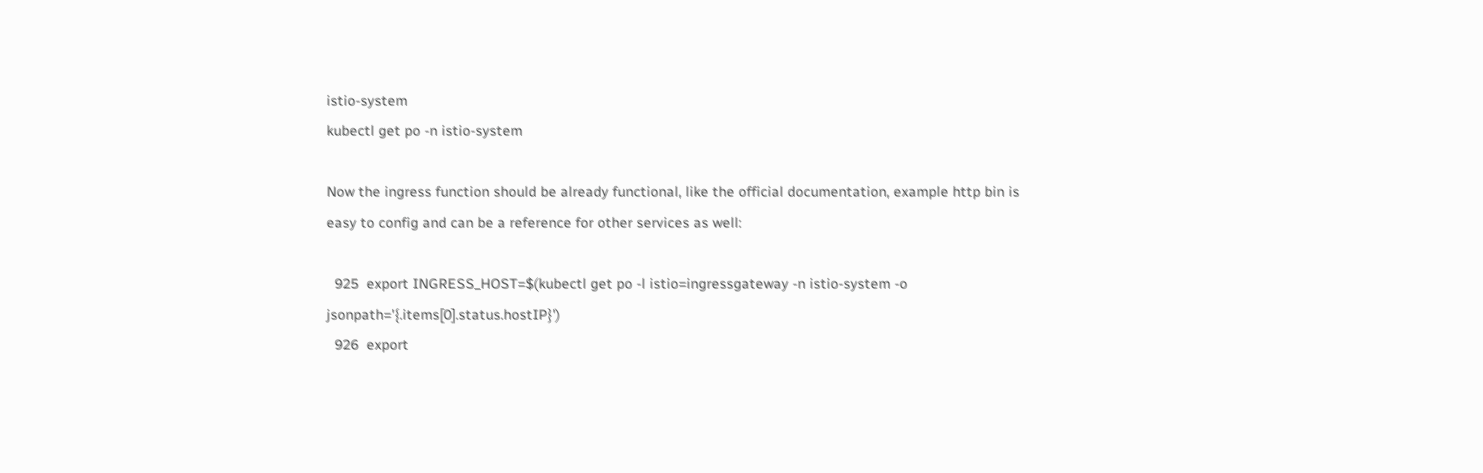istio-system
kubectl get po -n istio-system

Now the ingress function should be already functional, like the official documentation, example http bin is easy to config and can be a reference for other services as well:

  925  export INGRESS_HOST=$(kubectl get po -l istio=ingressgateway -n istio-system -o jsonpath='{.items[0].status.hostIP}')
  926  export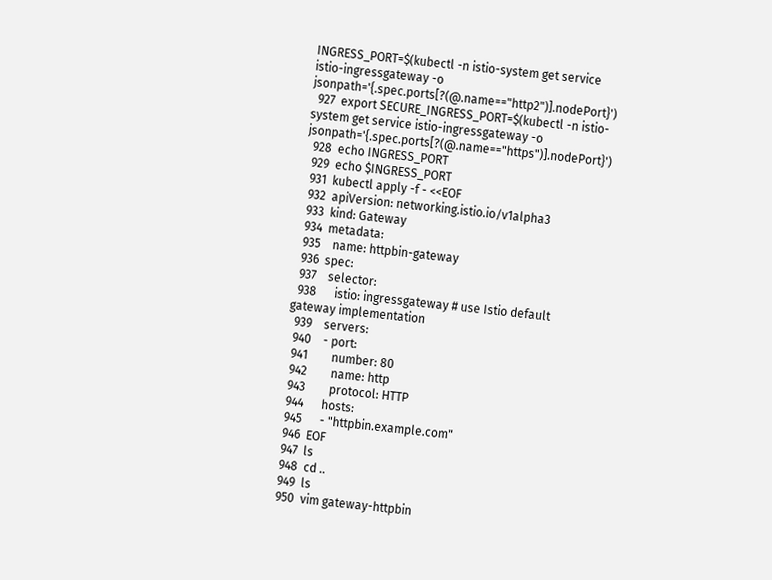INGRESS_PORT=$(kubectl -n istio-system get service istio-ingressgateway -o jsonpath='{.spec.ports[?(@.name=="http2")].nodePort}')
  927  export SECURE_INGRESS_PORT=$(kubectl -n istio-system get service istio-ingressgateway -o jsonpath='{.spec.ports[?(@.name=="https")].nodePort}')
  928  echo INGRESS_PORT
  929  echo $INGRESS_PORT
  931  kubectl apply -f - <<EOF
  932  apiVersion: networking.istio.io/v1alpha3
  933  kind: Gateway
  934  metadata:
  935    name: httpbin-gateway
  936  spec:
  937    selector:
  938      istio: ingressgateway # use Istio default gateway implementation
  939    servers:
  940    - port:
  941        number: 80
  942        name: http
  943        protocol: HTTP
  944      hosts:
  945      - "httpbin.example.com"
  946  EOF
  947  ls
  948  cd ..
  949  ls
  950  vim gateway-httpbin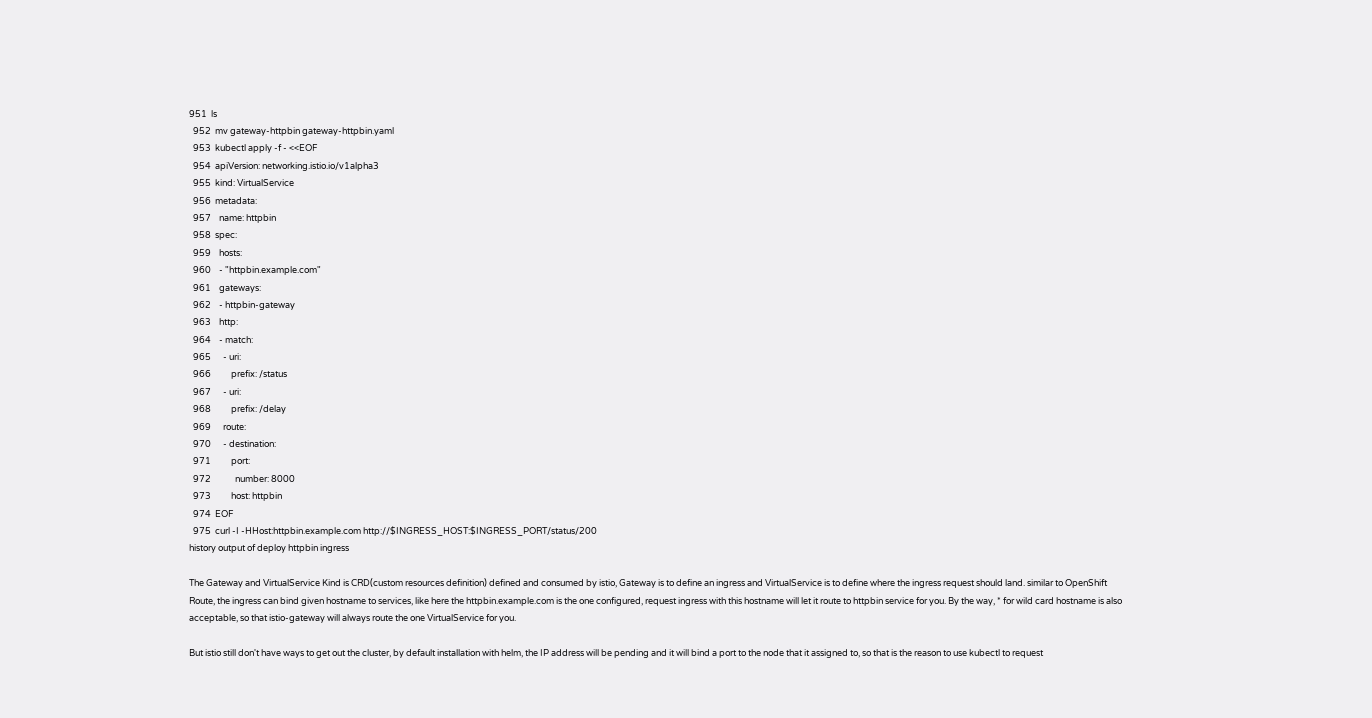951  ls
  952  mv gateway-httpbin gateway-httpbin.yaml
  953  kubectl apply -f - <<EOF
  954  apiVersion: networking.istio.io/v1alpha3
  955  kind: VirtualService
  956  metadata:
  957    name: httpbin
  958  spec:
  959    hosts:
  960    - "httpbin.example.com"
  961    gateways:
  962    - httpbin-gateway
  963    http:
  964    - match:
  965      - uri:
  966          prefix: /status
  967      - uri:
  968          prefix: /delay
  969      route:
  970      - destination:
  971          port:
  972            number: 8000
  973          host: httpbin
  974  EOF
  975  curl -I -HHost:httpbin.example.com http://$INGRESS_HOST:$INGRESS_PORT/status/200
history output of deploy httpbin ingress

The Gateway and VirtualService Kind is CRD(custom resources definition) defined and consumed by istio, Gateway is to define an ingress and VirtualService is to define where the ingress request should land. similar to OpenShift Route, the ingress can bind given hostname to services, like here the httpbin.example.com is the one configured, request ingress with this hostname will let it route to httpbin service for you. By the way, * for wild card hostname is also acceptable, so that istio-gateway will always route the one VirtualService for you.

But istio still don't have ways to get out the cluster, by default installation with helm, the IP address will be pending and it will bind a port to the node that it assigned to, so that is the reason to use kubectl to request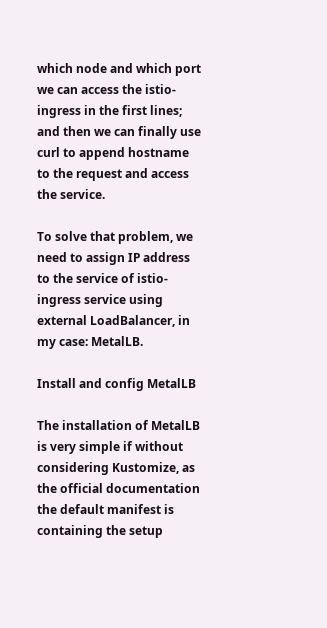which node and which port we can access the istio-ingress in the first lines; and then we can finally use curl to append hostname to the request and access the service.

To solve that problem, we need to assign IP address to the service of istio-ingress service using external LoadBalancer, in my case: MetalLB.

Install and config MetalLB

The installation of MetalLB is very simple if without considering Kustomize, as the official documentation the default manifest is containing the setup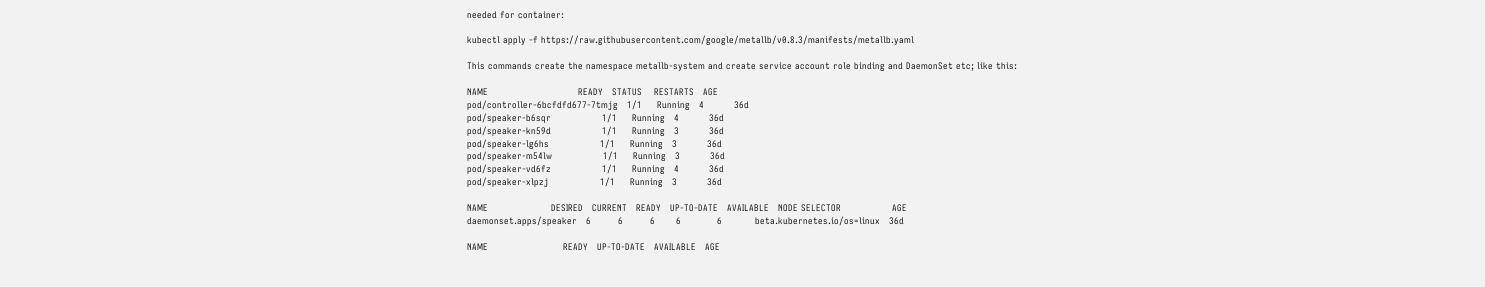needed for container:

kubectl apply -f https://raw.githubusercontent.com/google/metallb/v0.8.3/manifests/metallb.yaml

This commands create the namespace metallb-system and create service account role binding and DaemonSet etc; like this:

NAME                              READY   STATUS    RESTARTS   AGE
pod/controller-6bcfdfd677-7tmjg   1/1     Running   4          36d
pod/speaker-b6sqr                 1/1     Running   4          36d
pod/speaker-kn59d                 1/1     Running   3          36d
pod/speaker-lg6hs                 1/1     Running   3          36d
pod/speaker-m54lw                 1/1     Running   3          36d
pod/speaker-vd6fz                 1/1     Running   4          36d
pod/speaker-xlpzj                 1/1     Running   3          36d

NAME                     DESIRED   CURRENT   READY   UP-TO-DATE   AVAILABLE   NODE SELECTOR                 AGE
daemonset.apps/speaker   6         6         6       6            6           beta.kubernetes.io/os=linux   36d

NAME                         READY   UP-TO-DATE   AVAILABLE   AGE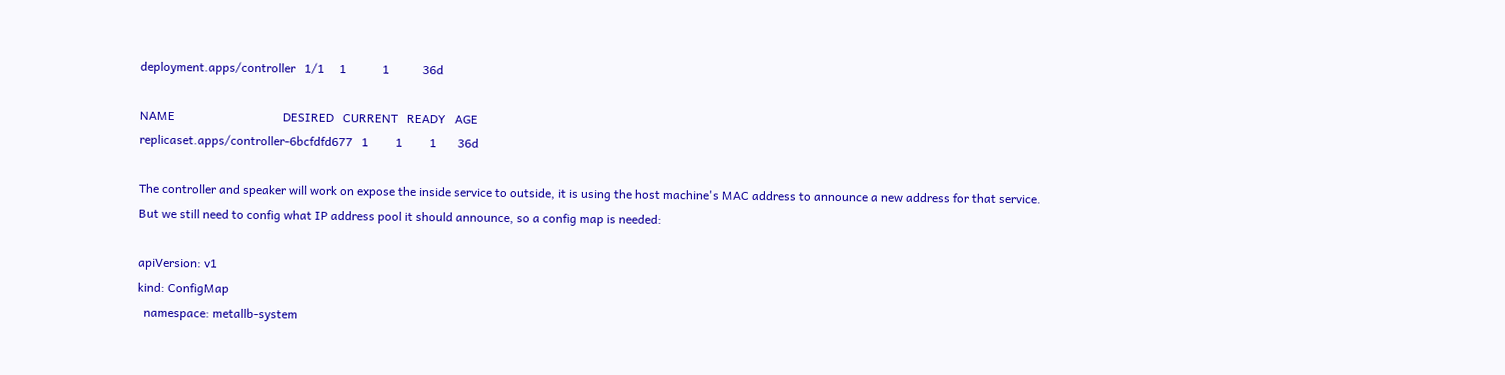deployment.apps/controller   1/1     1            1           36d

NAME                                    DESIRED   CURRENT   READY   AGE
replicaset.apps/controller-6bcfdfd677   1         1         1       36d

The controller and speaker will work on expose the inside service to outside, it is using the host machine's MAC address to announce a new address for that service.
But we still need to config what IP address pool it should announce, so a config map is needed:

apiVersion: v1
kind: ConfigMap
  namespace: metallb-system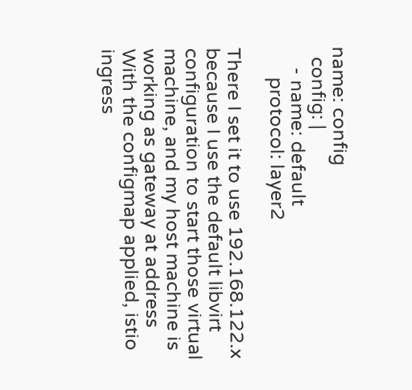name: config
  config: |
    - name: default
      protocol: layer2

There I set it to use 192.168.122.x because I use the default libvirt configuration to start those virtual machine, and my host machine is working as gateway at address
With the configmap applied, istio ingress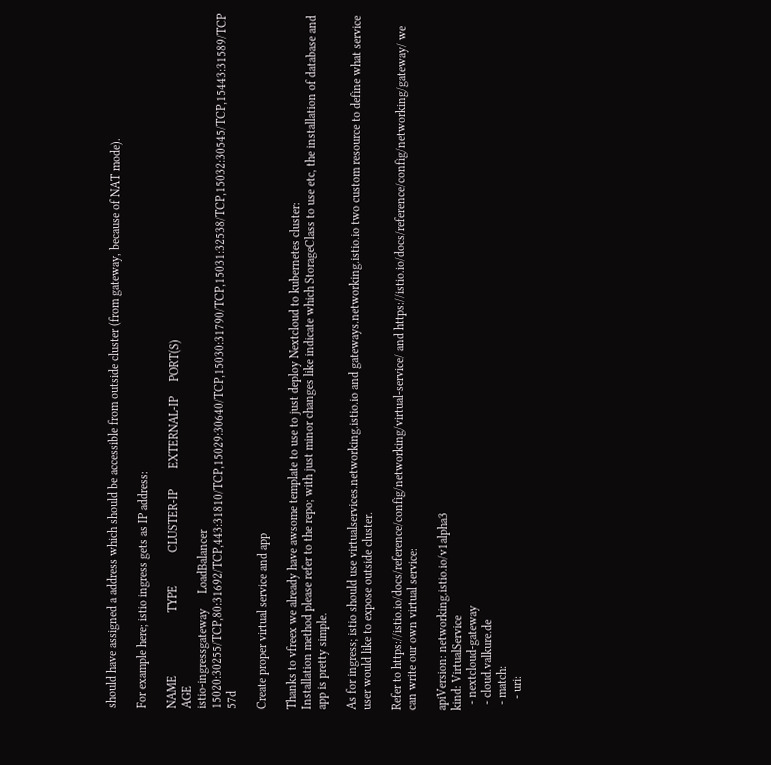should have assigned a address which should be accessible from outside cluster (from gateway, because of NAT mode).

For example here; istio ingress gets as IP address:

NAME                     TYPE           CLUSTER-IP       EXTERNAL-IP     PORT(S)                                                                                                                      AGE
istio-ingressgateway     LoadBalancer   15020:30255/TCP,80:31692/TCP,443:31810/TCP,15029:30640/TCP,15030:31790/TCP,15031:32538/TCP,15032:30545/TCP,15443:31589/TCP   57d

Create proper virtual service and app

Thanks to vfreex we already have awsome template to use to just deploy Nextcloud to kubernetes cluster:
Installation method please refer to the repo; with just minor changes like indicate which StorageClass to use etc, the installation of database and app is pretty simple.

As for ingress; istio should use virtualservices.networking.istio.io and gateways.networking.istio.io two custom resource to define what service user would like to expose outside cluster.

Refer to https://istio.io/docs/reference/config/networking/virtual-service/ and https://istio.io/docs/reference/config/networking/gateway/ we can write our own virtual service:

apiVersion: networking.istio.io/v1alpha3
kind: VirtualService
  - nextcloud-gateway
  - cloud.valkure.de
  - match:
    - uri: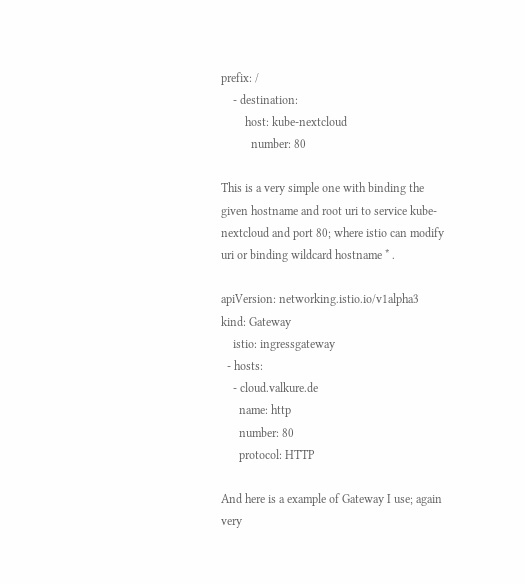prefix: /
    - destination:
        host: kube-nextcloud
          number: 80

This is a very simple one with binding the given hostname and root uri to service kube-nextcloud and port 80; where istio can modify uri or binding wildcard hostname * .

apiVersion: networking.istio.io/v1alpha3
kind: Gateway
    istio: ingressgateway
  - hosts:
    - cloud.valkure.de
      name: http
      number: 80
      protocol: HTTP

And here is a example of Gateway I use; again very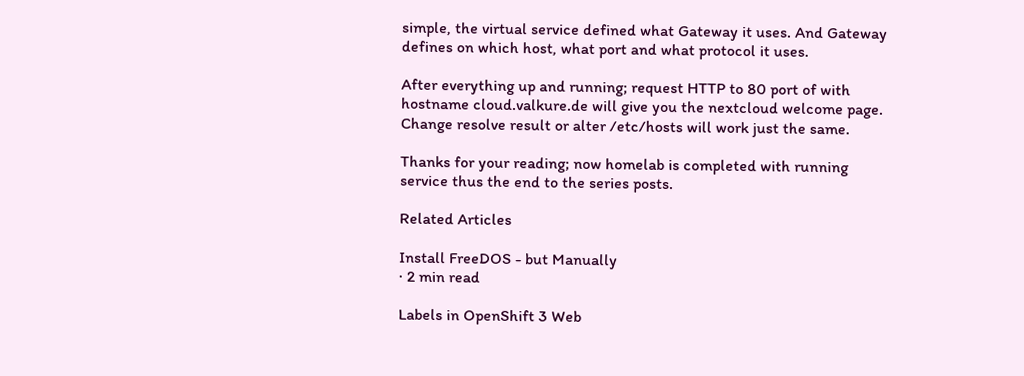simple, the virtual service defined what Gateway it uses. And Gateway defines on which host, what port and what protocol it uses.

After everything up and running; request HTTP to 80 port of with hostname cloud.valkure.de will give you the nextcloud welcome page.
Change resolve result or alter /etc/hosts will work just the same.

Thanks for your reading; now homelab is completed with running service thus the end to the series posts.

Related Articles

Install FreeDOS - but Manually
· 2 min read

Labels in OpenShift 3 Web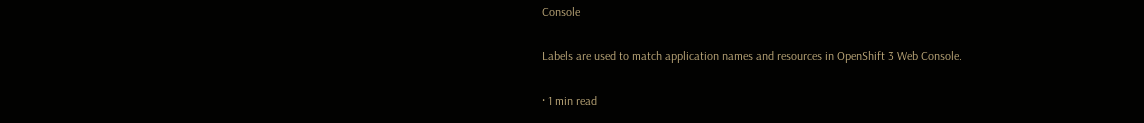Console

Labels are used to match application names and resources in OpenShift 3 Web Console.

· 1 min read